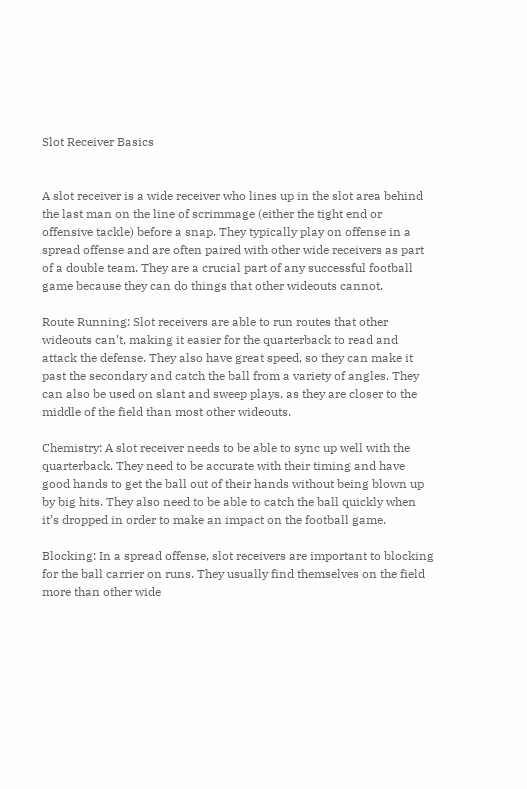Slot Receiver Basics


A slot receiver is a wide receiver who lines up in the slot area behind the last man on the line of scrimmage (either the tight end or offensive tackle) before a snap. They typically play on offense in a spread offense and are often paired with other wide receivers as part of a double team. They are a crucial part of any successful football game because they can do things that other wideouts cannot.

Route Running: Slot receivers are able to run routes that other wideouts can’t, making it easier for the quarterback to read and attack the defense. They also have great speed, so they can make it past the secondary and catch the ball from a variety of angles. They can also be used on slant and sweep plays, as they are closer to the middle of the field than most other wideouts.

Chemistry: A slot receiver needs to be able to sync up well with the quarterback. They need to be accurate with their timing and have good hands to get the ball out of their hands without being blown up by big hits. They also need to be able to catch the ball quickly when it’s dropped in order to make an impact on the football game.

Blocking: In a spread offense, slot receivers are important to blocking for the ball carrier on runs. They usually find themselves on the field more than other wide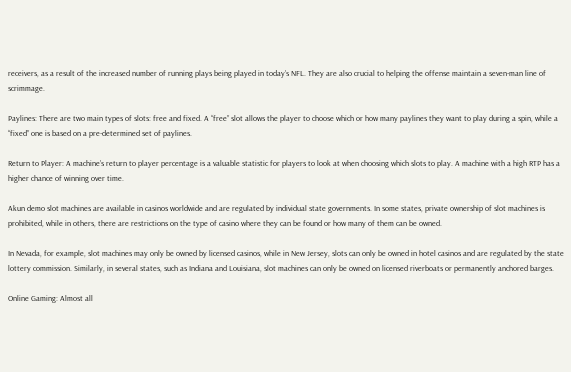receivers, as a result of the increased number of running plays being played in today’s NFL. They are also crucial to helping the offense maintain a seven-man line of scrimmage.

Paylines: There are two main types of slots: free and fixed. A “free” slot allows the player to choose which or how many paylines they want to play during a spin, while a “fixed” one is based on a pre-determined set of paylines.

Return to Player: A machine’s return to player percentage is a valuable statistic for players to look at when choosing which slots to play. A machine with a high RTP has a higher chance of winning over time.

Akun demo slot machines are available in casinos worldwide and are regulated by individual state governments. In some states, private ownership of slot machines is prohibited, while in others, there are restrictions on the type of casino where they can be found or how many of them can be owned.

In Nevada, for example, slot machines may only be owned by licensed casinos, while in New Jersey, slots can only be owned in hotel casinos and are regulated by the state lottery commission. Similarly, in several states, such as Indiana and Louisiana, slot machines can only be owned on licensed riverboats or permanently anchored barges.

Online Gaming: Almost all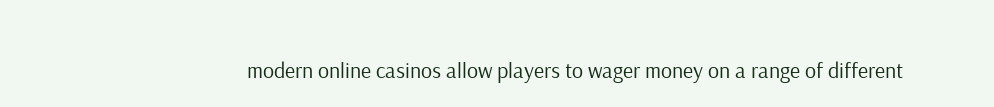modern online casinos allow players to wager money on a range of different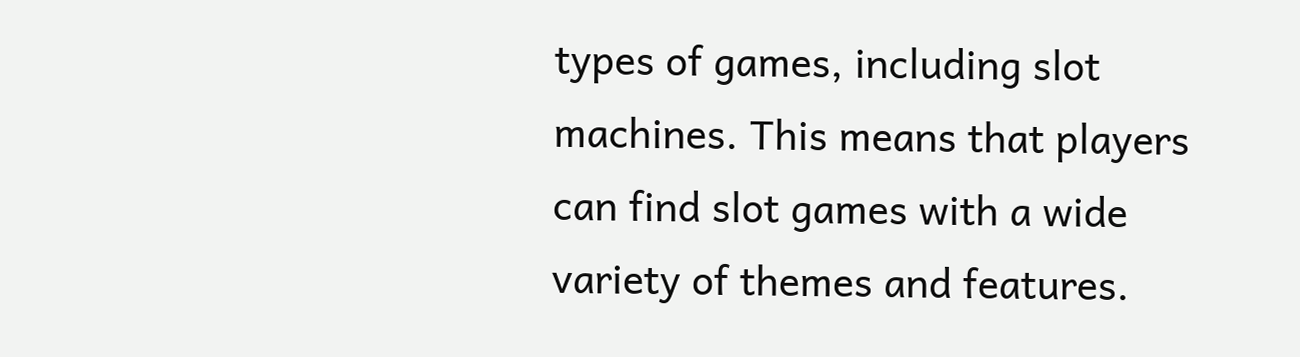types of games, including slot machines. This means that players can find slot games with a wide variety of themes and features.